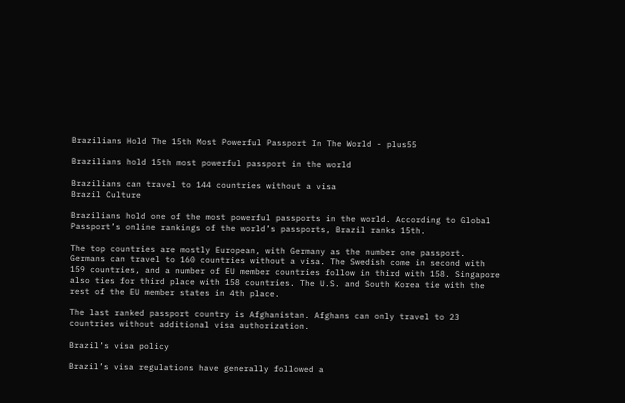Brazilians Hold The 15th Most Powerful Passport In The World - plus55

Brazilians hold 15th most powerful passport in the world

Brazilians can travel to 144 countries without a visa
Brazil Culture

Brazilians hold one of the most powerful passports in the world. According to Global Passport’s online rankings of the world’s passports, Brazil ranks 15th.

The top countries are mostly European, with Germany as the number one passport. Germans can travel to 160 countries without a visa. The Swedish come in second with 159 countries, and a number of EU member countries follow in third with 158. Singapore also ties for third place with 158 countries. The U.S. and South Korea tie with the rest of the EU member states in 4th place.

The last ranked passport country is Afghanistan. Afghans can only travel to 23 countries without additional visa authorization.

Brazil’s visa policy

Brazil’s visa regulations have generally followed a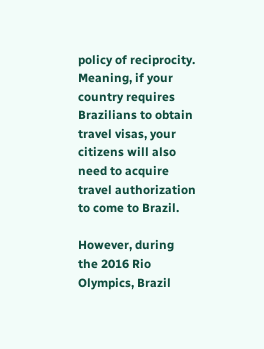policy of reciprocity. Meaning, if your country requires Brazilians to obtain travel visas, your citizens will also need to acquire travel authorization to come to Brazil.

However, during the 2016 Rio Olympics, Brazil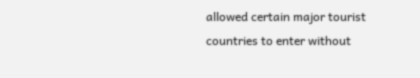allowed certain major tourist countries to enter without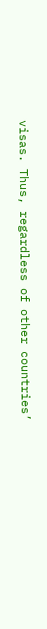visas. Thus, regardless of other countries’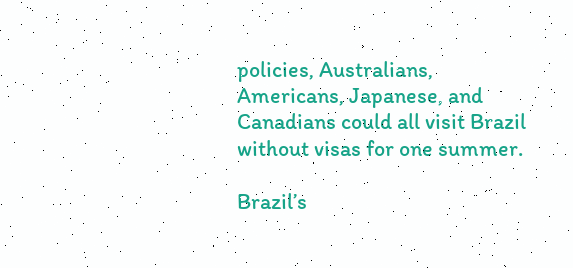policies, Australians, Americans, Japanese, and Canadians could all visit Brazil without visas for one summer.

Brazil’s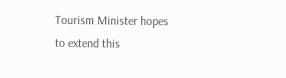Tourism Minister hopes to extend this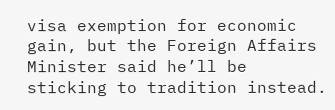visa exemption for economic gain, but the Foreign Affairs Minister said he’ll be sticking to tradition instead.